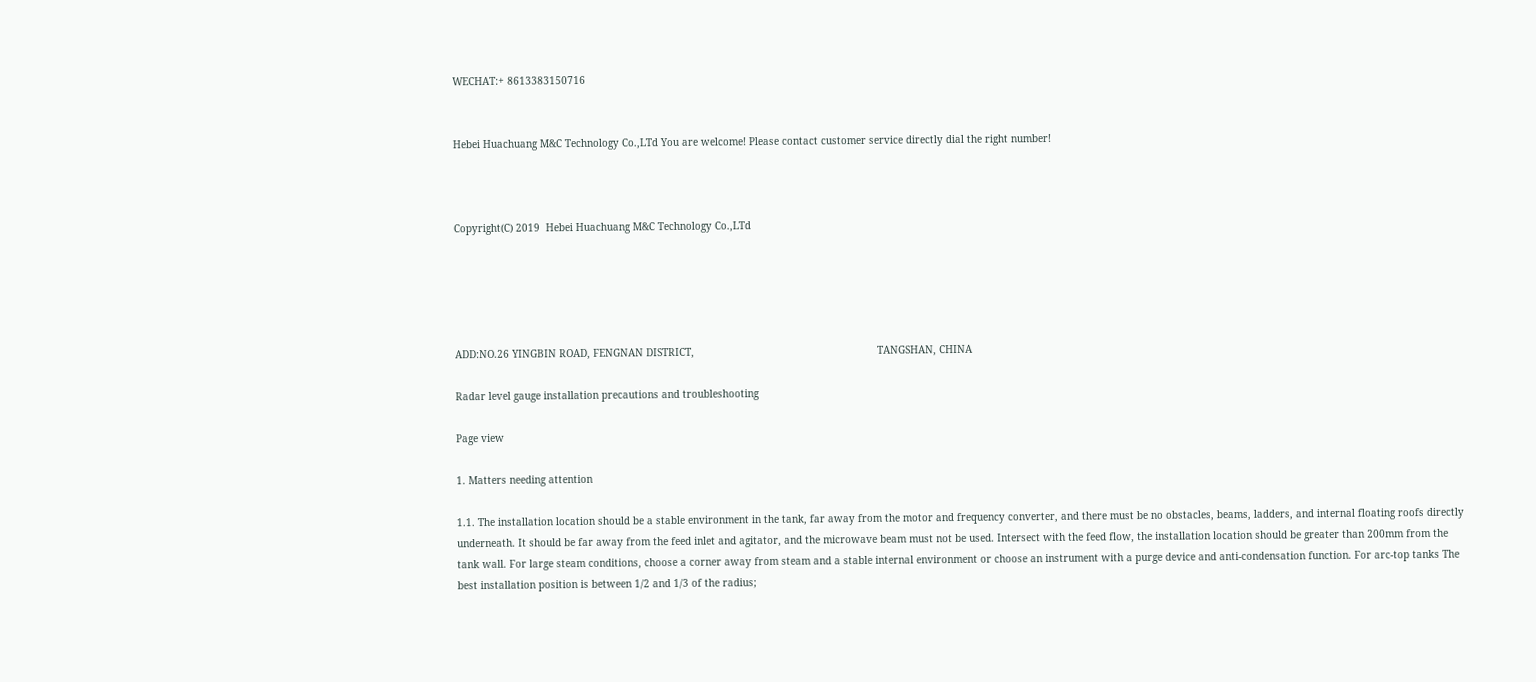WECHAT:+ 8613383150716


Hebei Huachuang M&C Technology Co.,LTd You are welcome! Please contact customer service directly dial the right number!



Copyright(C) 2019  Hebei Huachuang M&C Technology Co.,LTd





ADD:NO.26 YINGBIN ROAD, FENGNAN DISTRICT,                                                             TANGSHAN, CHINA

Radar level gauge installation precautions and troubleshooting

Page view

1. Matters needing attention

1.1. The installation location should be a stable environment in the tank, far away from the motor and frequency converter, and there must be no obstacles, beams, ladders, and internal floating roofs directly underneath. It should be far away from the feed inlet and agitator, and the microwave beam must not be used. Intersect with the feed flow, the installation location should be greater than 200mm from the tank wall. For large steam conditions, choose a corner away from steam and a stable internal environment or choose an instrument with a purge device and anti-condensation function. For arc-top tanks The best installation position is between 1/2 and 1/3 of the radius;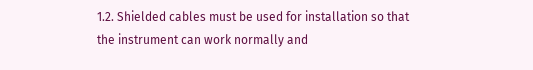1.2. Shielded cables must be used for installation so that the instrument can work normally and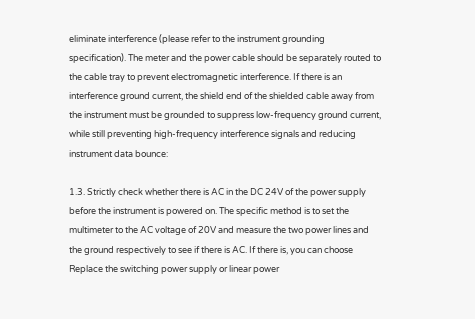eliminate interference (please refer to the instrument grounding specification). The meter and the power cable should be separately routed to the cable tray to prevent electromagnetic interference. If there is an interference ground current, the shield end of the shielded cable away from the instrument must be grounded to suppress low-frequency ground current, while still preventing high-frequency interference signals and reducing instrument data bounce:

1.3. Strictly check whether there is AC in the DC 24V of the power supply before the instrument is powered on. The specific method is to set the multimeter to the AC voltage of 20V and measure the two power lines and the ground respectively to see if there is AC. If there is, you can choose Replace the switching power supply or linear power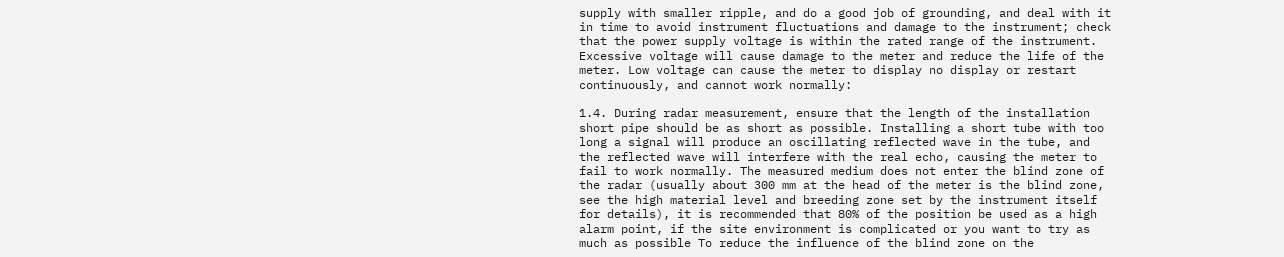supply with smaller ripple, and do a good job of grounding, and deal with it in time to avoid instrument fluctuations and damage to the instrument; check that the power supply voltage is within the rated range of the instrument. Excessive voltage will cause damage to the meter and reduce the life of the meter. Low voltage can cause the meter to display no display or restart continuously, and cannot work normally:

1.4. During radar measurement, ensure that the length of the installation short pipe should be as short as possible. Installing a short tube with too long a signal will produce an oscillating reflected wave in the tube, and the reflected wave will interfere with the real echo, causing the meter to fail to work normally. The measured medium does not enter the blind zone of the radar (usually about 300 mm at the head of the meter is the blind zone, see the high material level and breeding zone set by the instrument itself for details), it is recommended that 80% of the position be used as a high alarm point, if the site environment is complicated or you want to try as much as possible To reduce the influence of the blind zone on the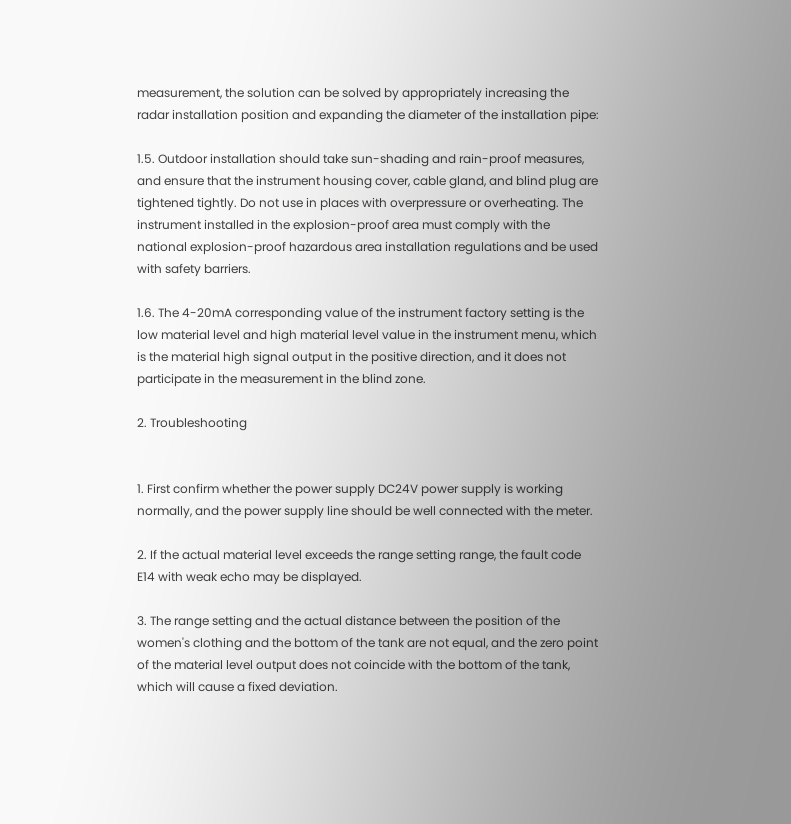measurement, the solution can be solved by appropriately increasing the radar installation position and expanding the diameter of the installation pipe:

1.5. Outdoor installation should take sun-shading and rain-proof measures, and ensure that the instrument housing cover, cable gland, and blind plug are tightened tightly. Do not use in places with overpressure or overheating. The instrument installed in the explosion-proof area must comply with the national explosion-proof hazardous area installation regulations and be used with safety barriers.

1.6. The 4-20mA corresponding value of the instrument factory setting is the low material level and high material level value in the instrument menu, which is the material high signal output in the positive direction, and it does not participate in the measurement in the blind zone.

2. Troubleshooting


1. First confirm whether the power supply DC24V power supply is working normally, and the power supply line should be well connected with the meter.

2. If the actual material level exceeds the range setting range, the fault code E14 with weak echo may be displayed.

3. The range setting and the actual distance between the position of the women's clothing and the bottom of the tank are not equal, and the zero point of the material level output does not coincide with the bottom of the tank, which will cause a fixed deviation.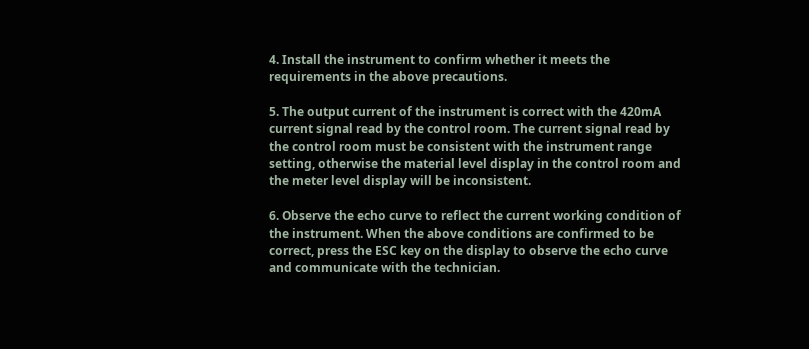4. Install the instrument to confirm whether it meets the requirements in the above precautions.

5. The output current of the instrument is correct with the 420mA current signal read by the control room. The current signal read by the control room must be consistent with the instrument range setting, otherwise the material level display in the control room and the meter level display will be inconsistent.

6. Observe the echo curve to reflect the current working condition of the instrument. When the above conditions are confirmed to be correct, press the ESC key on the display to observe the echo curve and communicate with the technician.